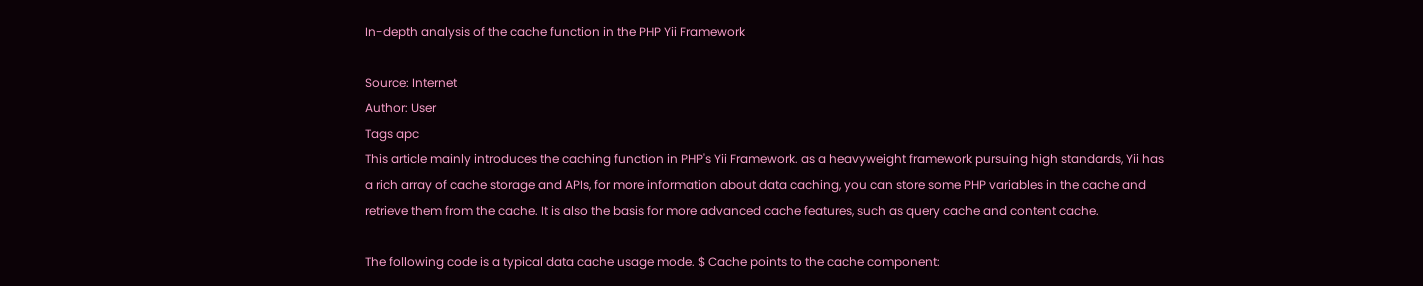In-depth analysis of the cache function in the PHP Yii Framework

Source: Internet
Author: User
Tags apc
This article mainly introduces the caching function in PHP's Yii Framework. as a heavyweight framework pursuing high standards, Yii has a rich array of cache storage and APIs, for more information about data caching, you can store some PHP variables in the cache and retrieve them from the cache. It is also the basis for more advanced cache features, such as query cache and content cache.

The following code is a typical data cache usage mode. $ Cache points to the cache component: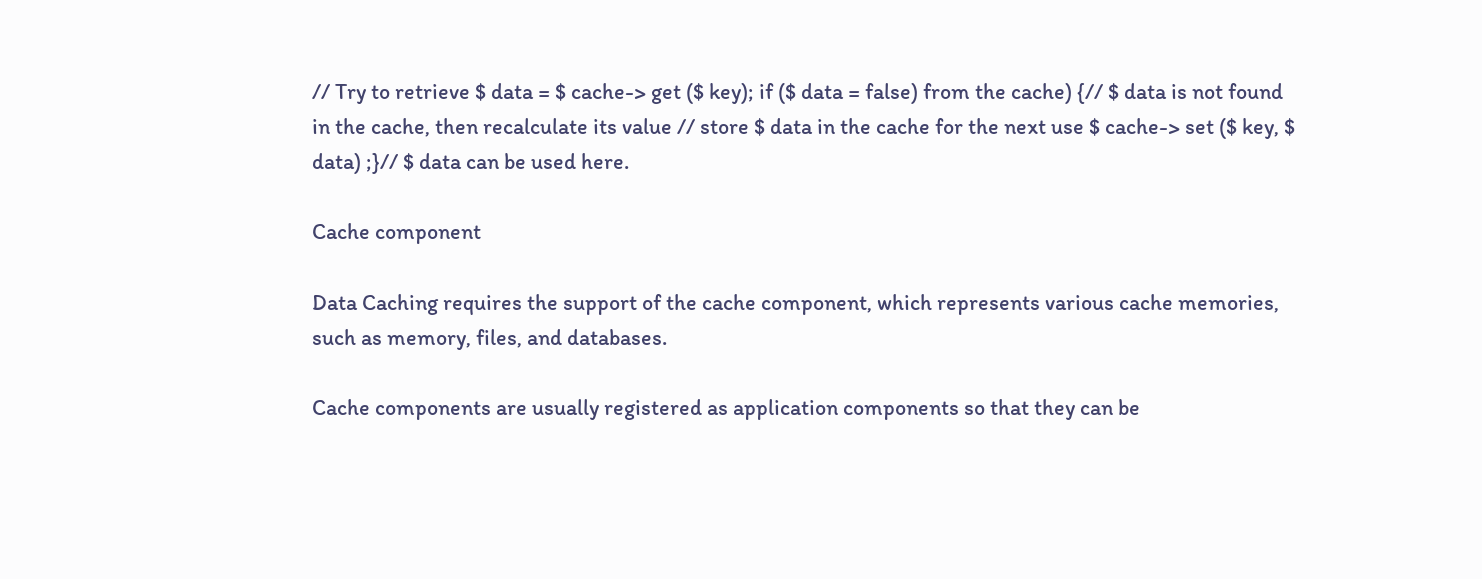// Try to retrieve $ data = $ cache-> get ($ key); if ($ data = false) from the cache) {// $ data is not found in the cache, then recalculate its value // store $ data in the cache for the next use $ cache-> set ($ key, $ data) ;}// $ data can be used here.

Cache component

Data Caching requires the support of the cache component, which represents various cache memories, such as memory, files, and databases.

Cache components are usually registered as application components so that they can be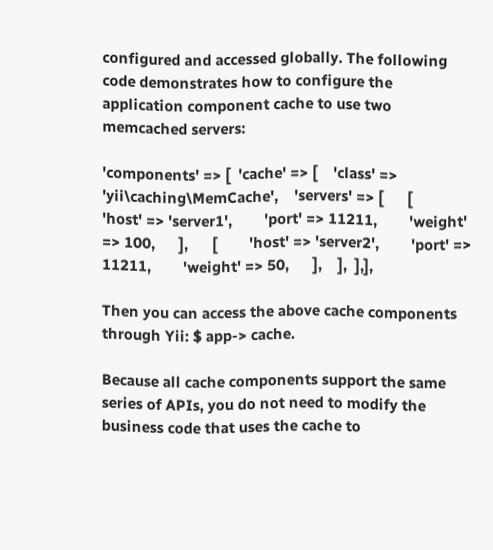configured and accessed globally. The following code demonstrates how to configure the application component cache to use two memcached servers:

'components' => [  'cache' => [    'class' => 'yii\caching\MemCache',    'servers' => [      [        'host' => 'server1',        'port' => 11211,        'weight' => 100,      ],      [        'host' => 'server2',        'port' => 11211,        'weight' => 50,      ],    ],  ],],

Then you can access the above cache components through Yii: $ app-> cache.

Because all cache components support the same series of APIs, you do not need to modify the business code that uses the cache to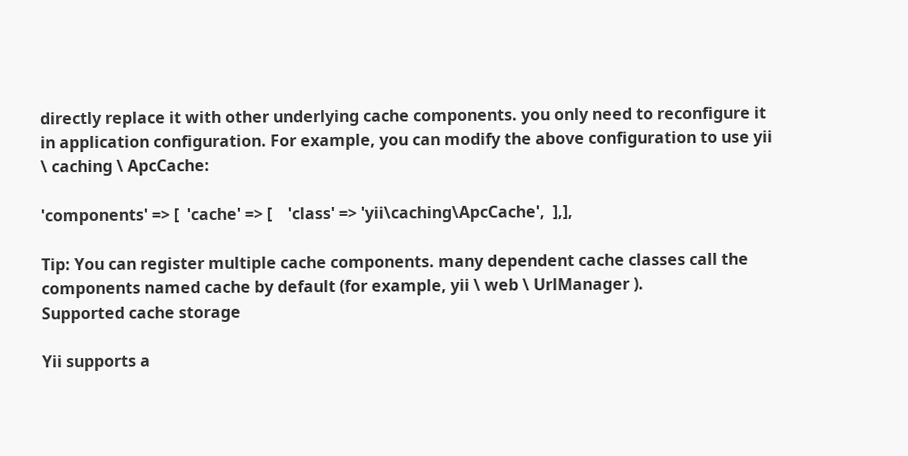directly replace it with other underlying cache components. you only need to reconfigure it in application configuration. For example, you can modify the above configuration to use yii \ caching \ ApcCache:

'components' => [  'cache' => [    'class' => 'yii\caching\ApcCache',  ],],

Tip: You can register multiple cache components. many dependent cache classes call the components named cache by default (for example, yii \ web \ UrlManager ).
Supported cache storage

Yii supports a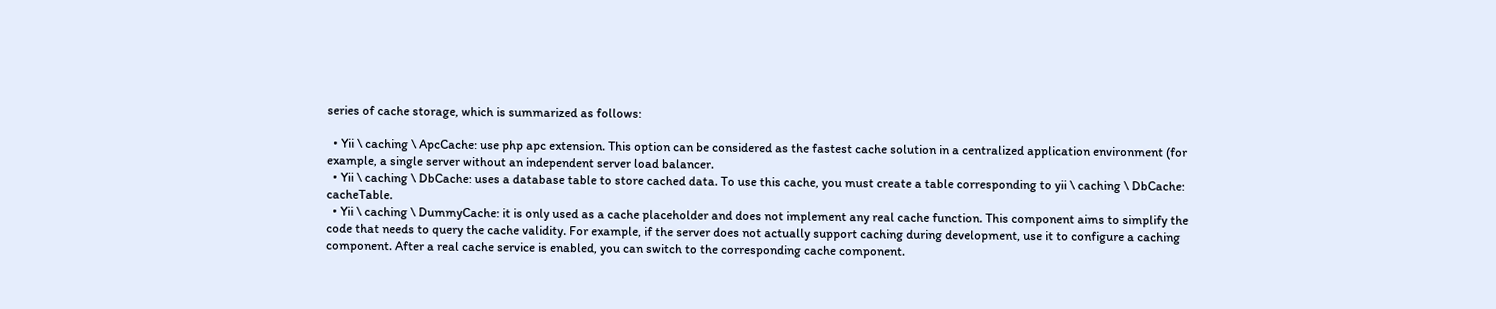series of cache storage, which is summarized as follows:

  • Yii \ caching \ ApcCache: use php apc extension. This option can be considered as the fastest cache solution in a centralized application environment (for example, a single server without an independent server load balancer.
  • Yii \ caching \ DbCache: uses a database table to store cached data. To use this cache, you must create a table corresponding to yii \ caching \ DbCache: cacheTable.
  • Yii \ caching \ DummyCache: it is only used as a cache placeholder and does not implement any real cache function. This component aims to simplify the code that needs to query the cache validity. For example, if the server does not actually support caching during development, use it to configure a caching component. After a real cache service is enabled, you can switch to the corresponding cache component.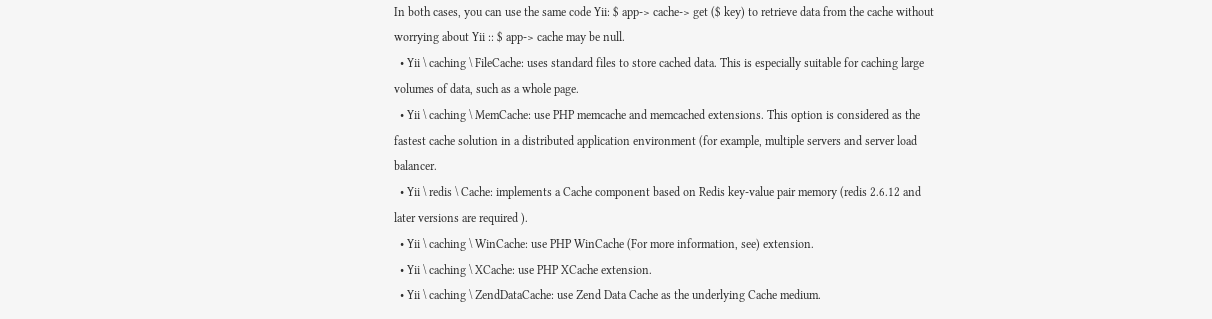In both cases, you can use the same code Yii: $ app-> cache-> get ($ key) to retrieve data from the cache without worrying about Yii :: $ app-> cache may be null.
  • Yii \ caching \ FileCache: uses standard files to store cached data. This is especially suitable for caching large volumes of data, such as a whole page.
  • Yii \ caching \ MemCache: use PHP memcache and memcached extensions. This option is considered as the fastest cache solution in a distributed application environment (for example, multiple servers and server load balancer.
  • Yii \ redis \ Cache: implements a Cache component based on Redis key-value pair memory (redis 2.6.12 and later versions are required ).
  • Yii \ caching \ WinCache: use PHP WinCache (For more information, see) extension.
  • Yii \ caching \ XCache: use PHP XCache extension.
  • Yii \ caching \ ZendDataCache: use Zend Data Cache as the underlying Cache medium.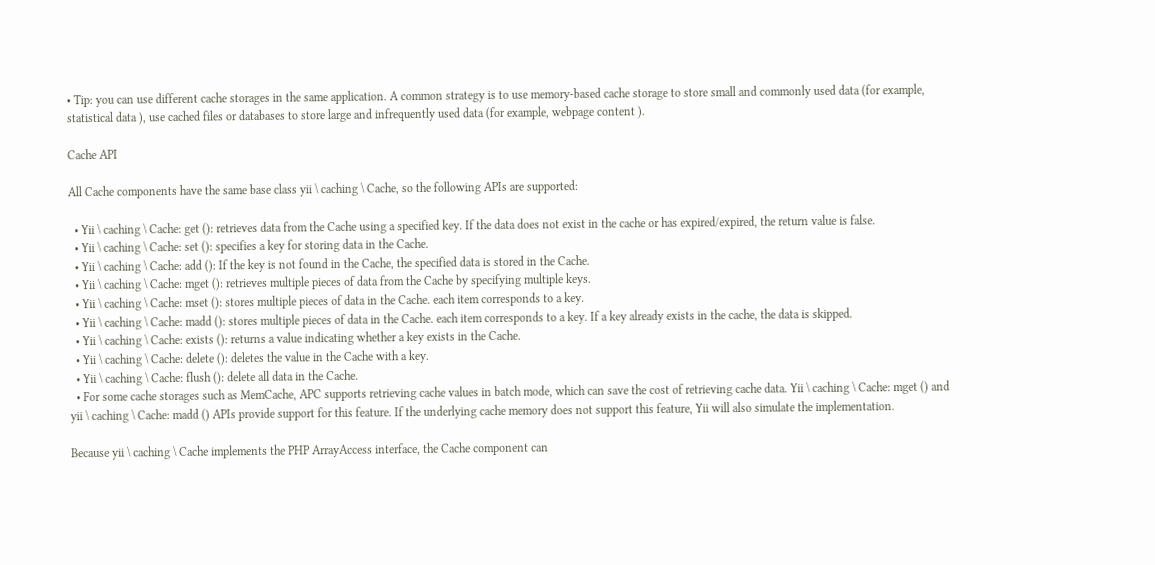• Tip: you can use different cache storages in the same application. A common strategy is to use memory-based cache storage to store small and commonly used data (for example, statistical data ), use cached files or databases to store large and infrequently used data (for example, webpage content ).

Cache API

All Cache components have the same base class yii \ caching \ Cache, so the following APIs are supported:

  • Yii \ caching \ Cache: get (): retrieves data from the Cache using a specified key. If the data does not exist in the cache or has expired/expired, the return value is false.
  • Yii \ caching \ Cache: set (): specifies a key for storing data in the Cache.
  • Yii \ caching \ Cache: add (): If the key is not found in the Cache, the specified data is stored in the Cache.
  • Yii \ caching \ Cache: mget (): retrieves multiple pieces of data from the Cache by specifying multiple keys.
  • Yii \ caching \ Cache: mset (): stores multiple pieces of data in the Cache. each item corresponds to a key.
  • Yii \ caching \ Cache: madd (): stores multiple pieces of data in the Cache. each item corresponds to a key. If a key already exists in the cache, the data is skipped.
  • Yii \ caching \ Cache: exists (): returns a value indicating whether a key exists in the Cache.
  • Yii \ caching \ Cache: delete (): deletes the value in the Cache with a key.
  • Yii \ caching \ Cache: flush (): delete all data in the Cache.
  • For some cache storages such as MemCache, APC supports retrieving cache values in batch mode, which can save the cost of retrieving cache data. Yii \ caching \ Cache: mget () and yii \ caching \ Cache: madd () APIs provide support for this feature. If the underlying cache memory does not support this feature, Yii will also simulate the implementation.

Because yii \ caching \ Cache implements the PHP ArrayAccess interface, the Cache component can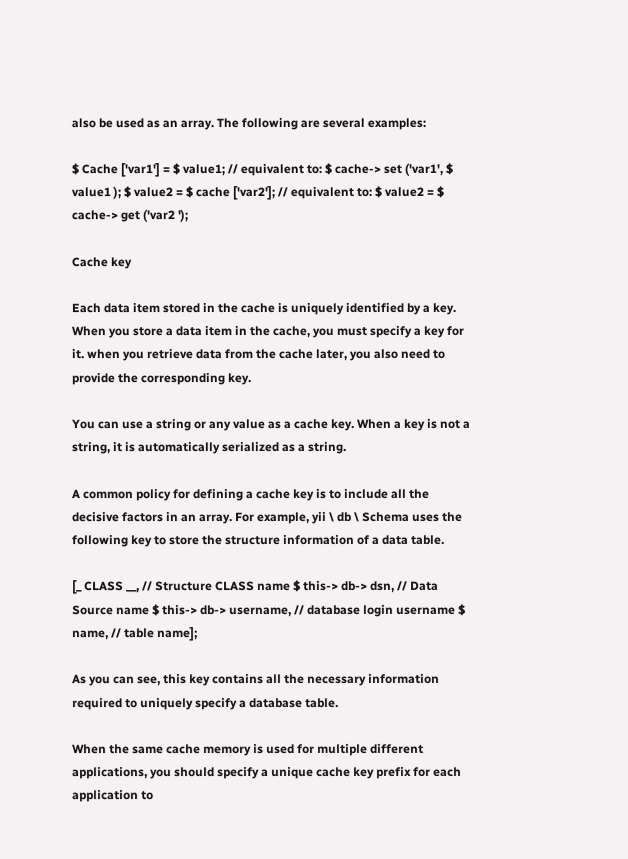also be used as an array. The following are several examples:

$ Cache ['var1'] = $ value1; // equivalent to: $ cache-> set ('var1', $ value1 ); $ value2 = $ cache ['var2']; // equivalent to: $ value2 = $ cache-> get ('var2 ');

Cache key

Each data item stored in the cache is uniquely identified by a key. When you store a data item in the cache, you must specify a key for it. when you retrieve data from the cache later, you also need to provide the corresponding key.

You can use a string or any value as a cache key. When a key is not a string, it is automatically serialized as a string.

A common policy for defining a cache key is to include all the decisive factors in an array. For example, yii \ db \ Schema uses the following key to store the structure information of a data table.

[_ CLASS __, // Structure CLASS name $ this-> db-> dsn, // Data Source name $ this-> db-> username, // database login username $ name, // table name];

As you can see, this key contains all the necessary information required to uniquely specify a database table.

When the same cache memory is used for multiple different applications, you should specify a unique cache key prefix for each application to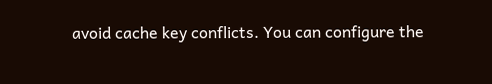avoid cache key conflicts. You can configure the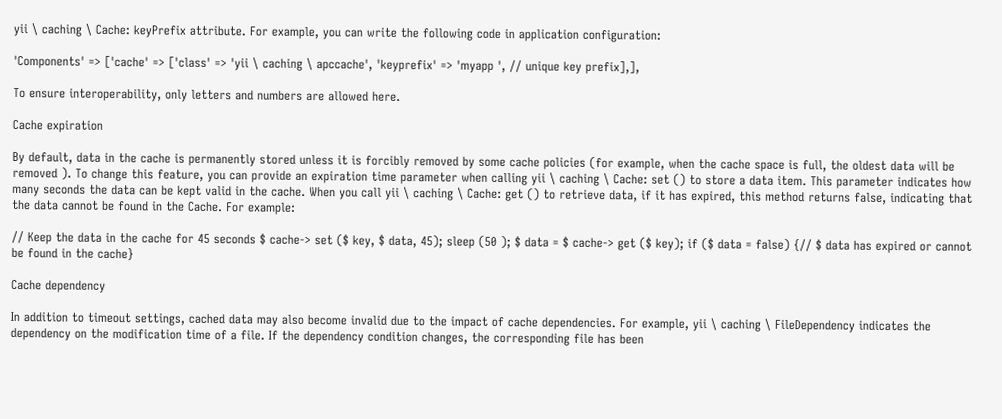yii \ caching \ Cache: keyPrefix attribute. For example, you can write the following code in application configuration:

'Components' => ['cache' => ['class' => 'yii \ caching \ apccache', 'keyprefix' => 'myapp ', // unique key prefix],],

To ensure interoperability, only letters and numbers are allowed here.

Cache expiration

By default, data in the cache is permanently stored unless it is forcibly removed by some cache policies (for example, when the cache space is full, the oldest data will be removed ). To change this feature, you can provide an expiration time parameter when calling yii \ caching \ Cache: set () to store a data item. This parameter indicates how many seconds the data can be kept valid in the cache. When you call yii \ caching \ Cache: get () to retrieve data, if it has expired, this method returns false, indicating that the data cannot be found in the Cache. For example:

// Keep the data in the cache for 45 seconds $ cache-> set ($ key, $ data, 45); sleep (50 ); $ data = $ cache-> get ($ key); if ($ data = false) {// $ data has expired or cannot be found in the cache}

Cache dependency

In addition to timeout settings, cached data may also become invalid due to the impact of cache dependencies. For example, yii \ caching \ FileDependency indicates the dependency on the modification time of a file. If the dependency condition changes, the corresponding file has been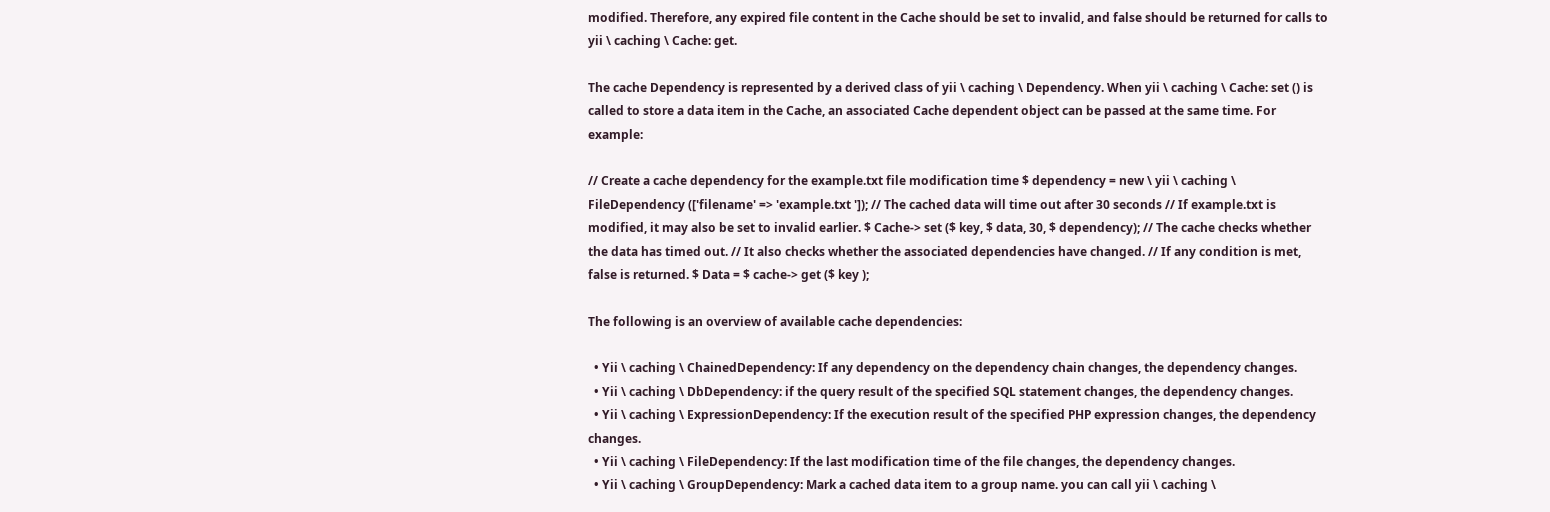modified. Therefore, any expired file content in the Cache should be set to invalid, and false should be returned for calls to yii \ caching \ Cache: get.

The cache Dependency is represented by a derived class of yii \ caching \ Dependency. When yii \ caching \ Cache: set () is called to store a data item in the Cache, an associated Cache dependent object can be passed at the same time. For example:

// Create a cache dependency for the example.txt file modification time $ dependency = new \ yii \ caching \ FileDependency (['filename' => 'example.txt ']); // The cached data will time out after 30 seconds // If example.txt is modified, it may also be set to invalid earlier. $ Cache-> set ($ key, $ data, 30, $ dependency); // The cache checks whether the data has timed out. // It also checks whether the associated dependencies have changed. // If any condition is met, false is returned. $ Data = $ cache-> get ($ key );

The following is an overview of available cache dependencies:

  • Yii \ caching \ ChainedDependency: If any dependency on the dependency chain changes, the dependency changes.
  • Yii \ caching \ DbDependency: if the query result of the specified SQL statement changes, the dependency changes.
  • Yii \ caching \ ExpressionDependency: If the execution result of the specified PHP expression changes, the dependency changes.
  • Yii \ caching \ FileDependency: If the last modification time of the file changes, the dependency changes.
  • Yii \ caching \ GroupDependency: Mark a cached data item to a group name. you can call yii \ caching \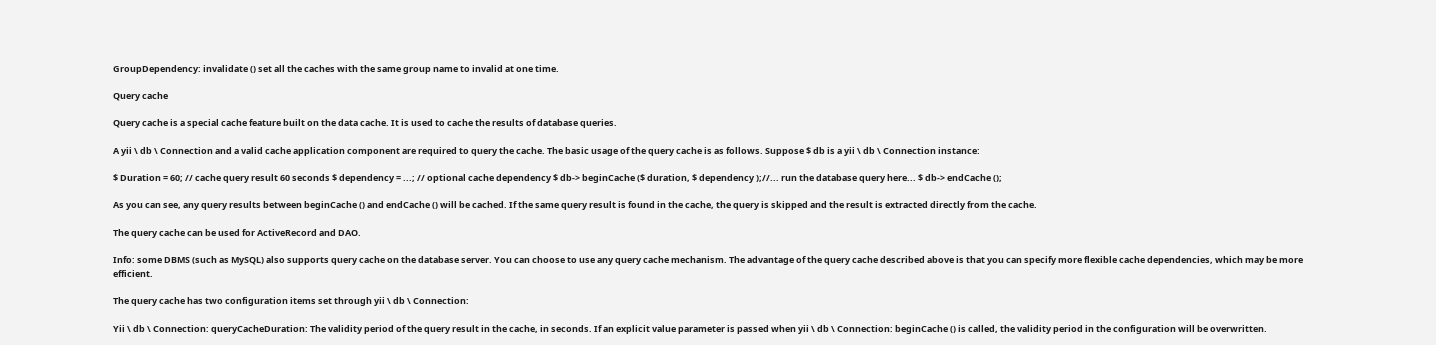GroupDependency: invalidate () set all the caches with the same group name to invalid at one time.

Query cache

Query cache is a special cache feature built on the data cache. It is used to cache the results of database queries.

A yii \ db \ Connection and a valid cache application component are required to query the cache. The basic usage of the query cache is as follows. Suppose $ db is a yii \ db \ Connection instance:

$ Duration = 60; // cache query result 60 seconds $ dependency = ...; // optional cache dependency $ db-> beginCache ($ duration, $ dependency );//... run the database query here... $ db-> endCache ();

As you can see, any query results between beginCache () and endCache () will be cached. If the same query result is found in the cache, the query is skipped and the result is extracted directly from the cache.

The query cache can be used for ActiveRecord and DAO.

Info: some DBMS (such as MySQL) also supports query cache on the database server. You can choose to use any query cache mechanism. The advantage of the query cache described above is that you can specify more flexible cache dependencies, which may be more efficient.

The query cache has two configuration items set through yii \ db \ Connection:

Yii \ db \ Connection: queryCacheDuration: The validity period of the query result in the cache, in seconds. If an explicit value parameter is passed when yii \ db \ Connection: beginCache () is called, the validity period in the configuration will be overwritten.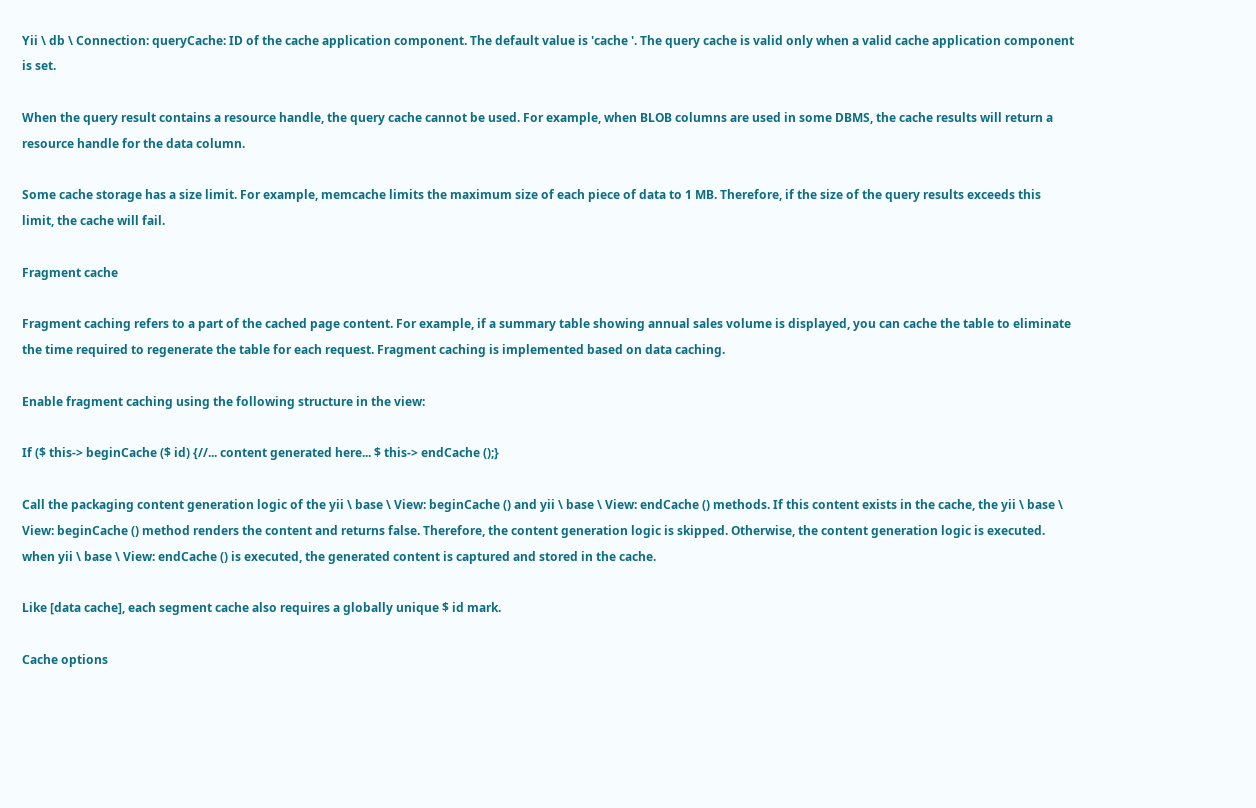Yii \ db \ Connection: queryCache: ID of the cache application component. The default value is 'cache '. The query cache is valid only when a valid cache application component is set.

When the query result contains a resource handle, the query cache cannot be used. For example, when BLOB columns are used in some DBMS, the cache results will return a resource handle for the data column.

Some cache storage has a size limit. For example, memcache limits the maximum size of each piece of data to 1 MB. Therefore, if the size of the query results exceeds this limit, the cache will fail.

Fragment cache

Fragment caching refers to a part of the cached page content. For example, if a summary table showing annual sales volume is displayed, you can cache the table to eliminate the time required to regenerate the table for each request. Fragment caching is implemented based on data caching.

Enable fragment caching using the following structure in the view:

If ($ this-> beginCache ($ id) {//... content generated here... $ this-> endCache ();}

Call the packaging content generation logic of the yii \ base \ View: beginCache () and yii \ base \ View: endCache () methods. If this content exists in the cache, the yii \ base \ View: beginCache () method renders the content and returns false. Therefore, the content generation logic is skipped. Otherwise, the content generation logic is executed. when yii \ base \ View: endCache () is executed, the generated content is captured and stored in the cache.

Like [data cache], each segment cache also requires a globally unique $ id mark.

Cache options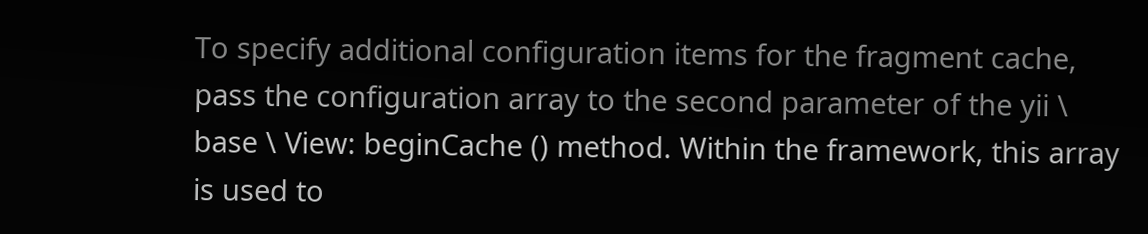To specify additional configuration items for the fragment cache, pass the configuration array to the second parameter of the yii \ base \ View: beginCache () method. Within the framework, this array is used to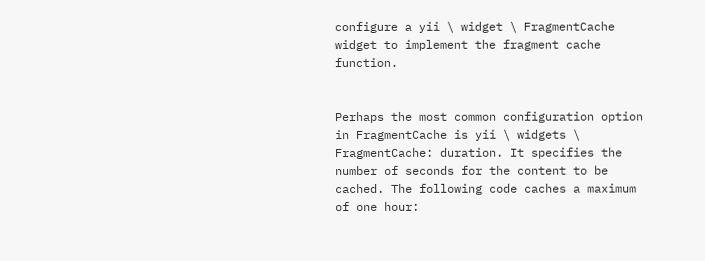configure a yii \ widget \ FragmentCache widget to implement the fragment cache function.


Perhaps the most common configuration option in FragmentCache is yii \ widgets \ FragmentCache: duration. It specifies the number of seconds for the content to be cached. The following code caches a maximum of one hour: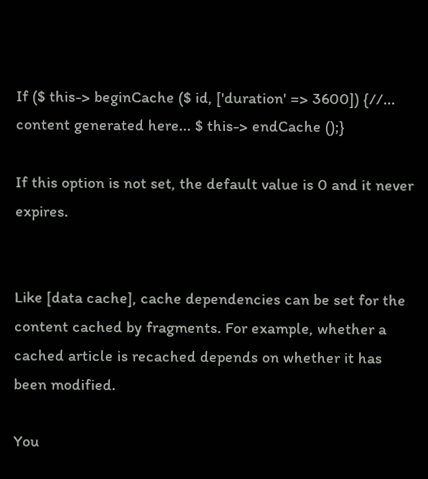If ($ this-> beginCache ($ id, ['duration' => 3600]) {//... content generated here... $ this-> endCache ();}

If this option is not set, the default value is 0 and it never expires.


Like [data cache], cache dependencies can be set for the content cached by fragments. For example, whether a cached article is recached depends on whether it has been modified.

You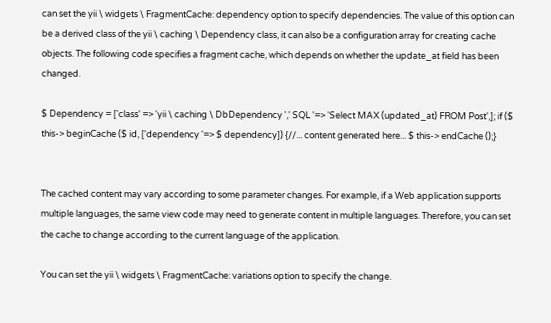can set the yii \ widgets \ FragmentCache: dependency option to specify dependencies. The value of this option can be a derived class of the yii \ caching \ Dependency class, it can also be a configuration array for creating cache objects. The following code specifies a fragment cache, which depends on whether the update_at field has been changed.

$ Dependency = ['class' => 'yii \ caching \ DbDependency ',' SQL '=> 'Select MAX (updated_at) FROM Post',]; if ($ this-> beginCache ($ id, ['dependency '=> $ dependency]) {//... content generated here... $ this-> endCache ();}


The cached content may vary according to some parameter changes. For example, if a Web application supports multiple languages, the same view code may need to generate content in multiple languages. Therefore, you can set the cache to change according to the current language of the application.

You can set the yii \ widgets \ FragmentCache: variations option to specify the change.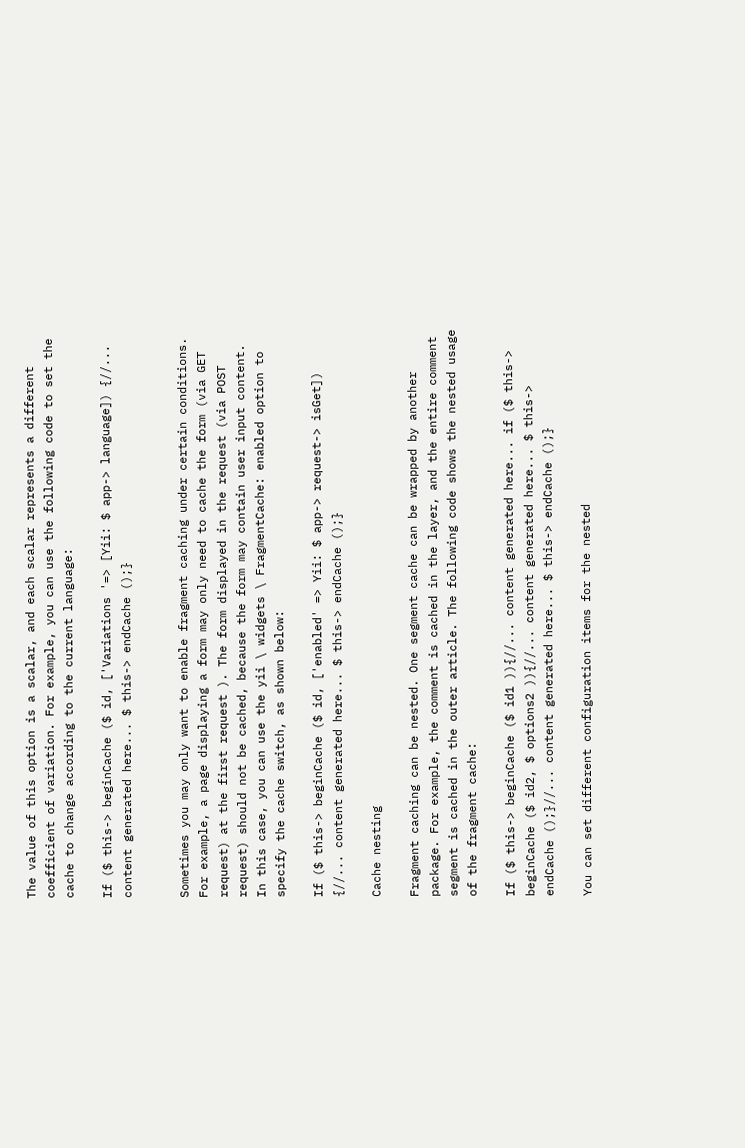The value of this option is a scalar, and each scalar represents a different coefficient of variation. For example, you can use the following code to set the cache to change according to the current language:

If ($ this-> beginCache ($ id, ['Variations '=> [Yii: $ app-> language]) {//... content generated here... $ this-> endCache ();}


Sometimes you may only want to enable fragment caching under certain conditions. For example, a page displaying a form may only need to cache the form (via GET request) at the first request ). The form displayed in the request (via POST request) should not be cached, because the form may contain user input content. In this case, you can use the yii \ widgets \ FragmentCache: enabled option to specify the cache switch, as shown below:

If ($ this-> beginCache ($ id, ['enabled' => Yii: $ app-> request-> isGet]) {//... content generated here... $ this-> endCache ();}

Cache nesting

Fragment caching can be nested. One segment cache can be wrapped by another package. For example, the comment is cached in the layer, and the entire comment segment is cached in the outer article. The following code shows the nested usage of the fragment cache:

If ($ this-> beginCache ($ id1 )){//... content generated here... if ($ this-> beginCache ($ id2, $ options2 )){//... content generated here... $ this-> endCache ();}//... content generated here... $ this-> endCache ();}

You can set different configuration items for the nested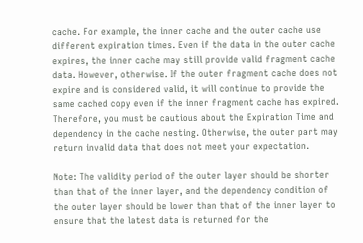cache. For example, the inner cache and the outer cache use different expiration times. Even if the data in the outer cache expires, the inner cache may still provide valid fragment cache data. However, otherwise. If the outer fragment cache does not expire and is considered valid, it will continue to provide the same cached copy even if the inner fragment cache has expired. Therefore, you must be cautious about the Expiration Time and dependency in the cache nesting. Otherwise, the outer part may return invalid data that does not meet your expectation.

Note: The validity period of the outer layer should be shorter than that of the inner layer, and the dependency condition of the outer layer should be lower than that of the inner layer to ensure that the latest data is returned for the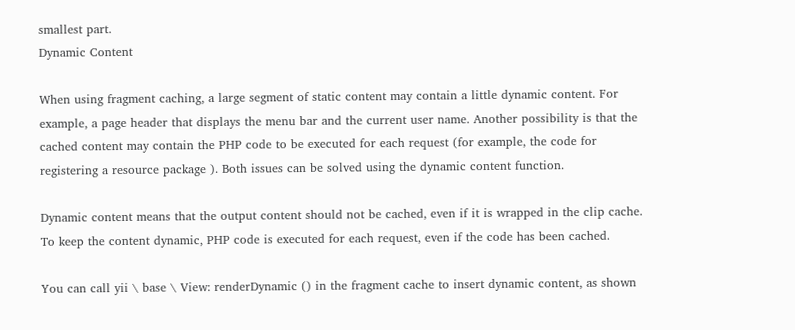smallest part.
Dynamic Content

When using fragment caching, a large segment of static content may contain a little dynamic content. For example, a page header that displays the menu bar and the current user name. Another possibility is that the cached content may contain the PHP code to be executed for each request (for example, the code for registering a resource package ). Both issues can be solved using the dynamic content function.

Dynamic content means that the output content should not be cached, even if it is wrapped in the clip cache. To keep the content dynamic, PHP code is executed for each request, even if the code has been cached.

You can call yii \ base \ View: renderDynamic () in the fragment cache to insert dynamic content, as shown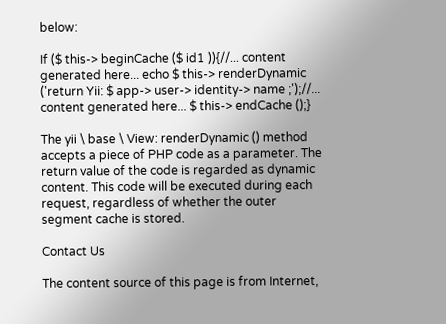below:

If ($ this-> beginCache ($ id1 )){//... content generated here... echo $ this-> renderDynamic ('return Yii: $ app-> user-> identity-> name ;');//... content generated here... $ this-> endCache ();}

The yii \ base \ View: renderDynamic () method accepts a piece of PHP code as a parameter. The return value of the code is regarded as dynamic content. This code will be executed during each request, regardless of whether the outer segment cache is stored.

Contact Us

The content source of this page is from Internet,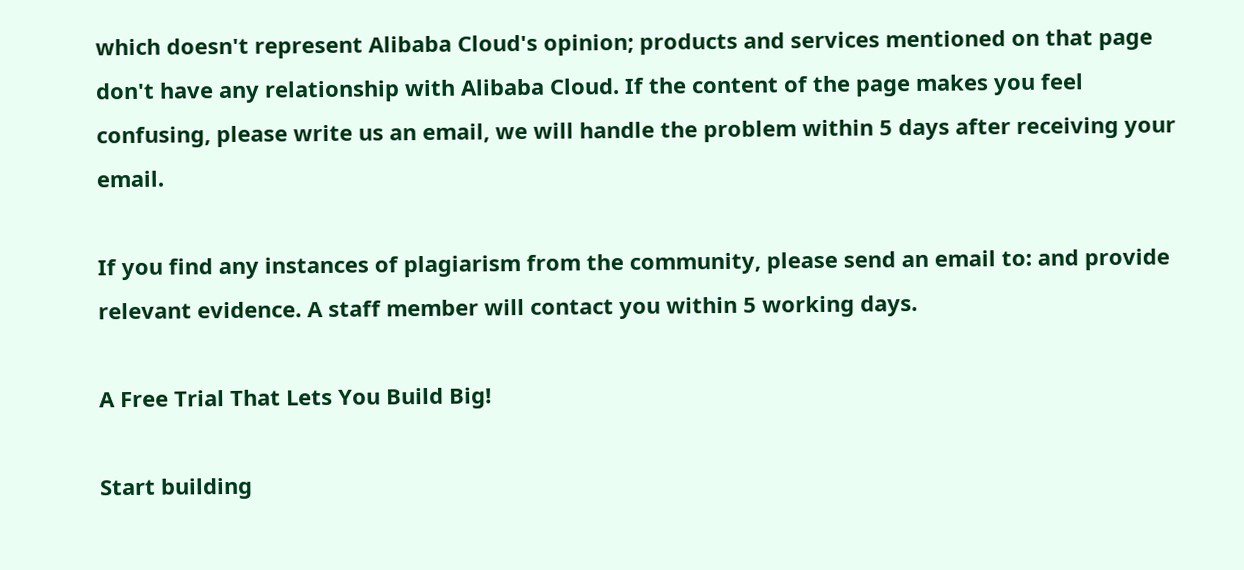which doesn't represent Alibaba Cloud's opinion; products and services mentioned on that page don't have any relationship with Alibaba Cloud. If the content of the page makes you feel confusing, please write us an email, we will handle the problem within 5 days after receiving your email.

If you find any instances of plagiarism from the community, please send an email to: and provide relevant evidence. A staff member will contact you within 5 working days.

A Free Trial That Lets You Build Big!

Start building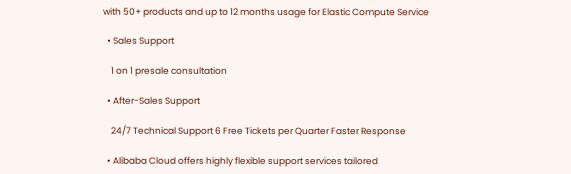with 50+ products and up to 12 months usage for Elastic Compute Service

  • Sales Support

    1 on 1 presale consultation

  • After-Sales Support

    24/7 Technical Support 6 Free Tickets per Quarter Faster Response

  • Alibaba Cloud offers highly flexible support services tailored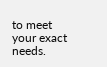to meet your exact needs.